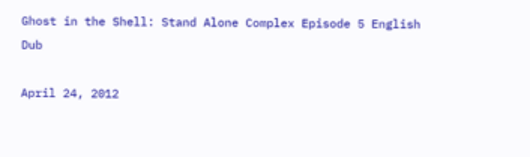Ghost in the Shell: Stand Alone Complex Episode 5 English Dub

April 24, 2012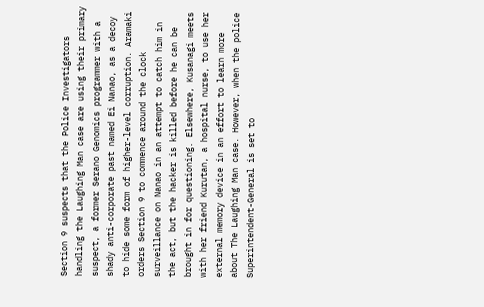Section 9 suspects that the Police Investigators handling the Laughing Man case are using their primary suspect, a former Serano Genomics programmer with a shady anti-corporate past named Ei Nanao, as a decoy to hide some form of higher-level corruption. Aramaki orders Section 9 to commence around the clock surveillance on Nanao in an attempt to catch him in the act, but the hacker is killed before he can be brought in for questioning. Elsewhere, Kusanagi meets with her friend Kurutan, a hospital nurse, to use her external memory device in an effort to learn more about The Laughing Man case. However, when the police Superintendent-General is set to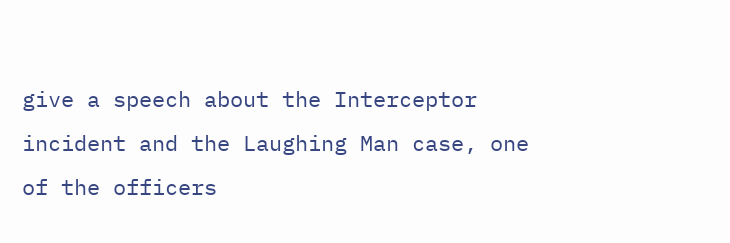give a speech about the Interceptor incident and the Laughing Man case, one of the officers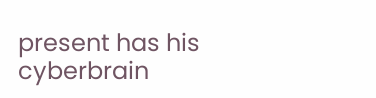present has his cyberbrain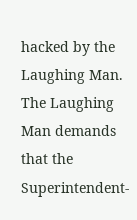hacked by the Laughing Man. The Laughing Man demands that the Superintendent-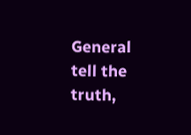General tell the truth,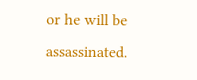or he will be assassinated.